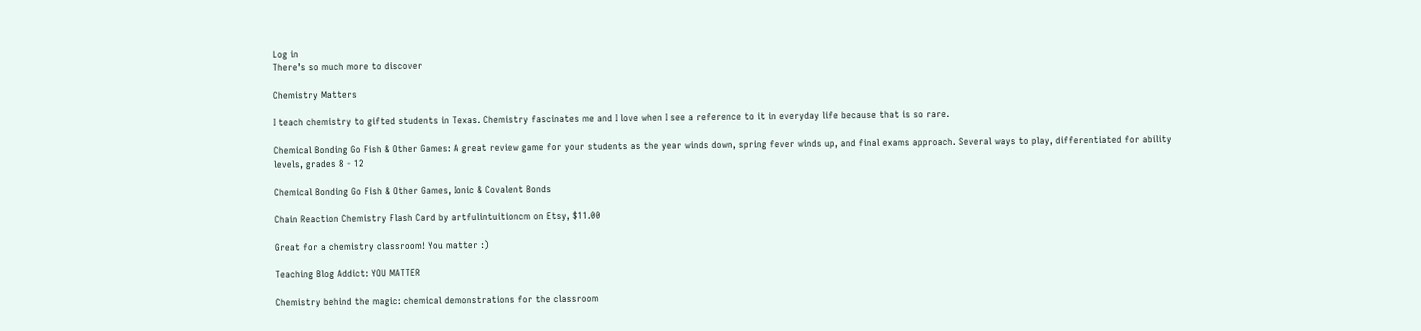Log in
There’s so much more to discover

Chemistry Matters

I teach chemistry to gifted students in Texas. Chemistry fascinates me and I love when I see a reference to it in everyday life because that is so rare.

Chemical Bonding Go Fish & Other Games: A great review game for your students as the year winds down, spring fever winds up, and final exams approach. Several ways to play, differentiated for ability levels, grades 8 - 12

Chemical Bonding Go Fish & Other Games, Ionic & Covalent Bonds

Chain Reaction Chemistry Flash Card by artfulintuitioncm on Etsy, $11.00

Great for a chemistry classroom! You matter :)

Teaching Blog Addict: YOU MATTER

Chemistry behind the magic: chemical demonstrations for the classroom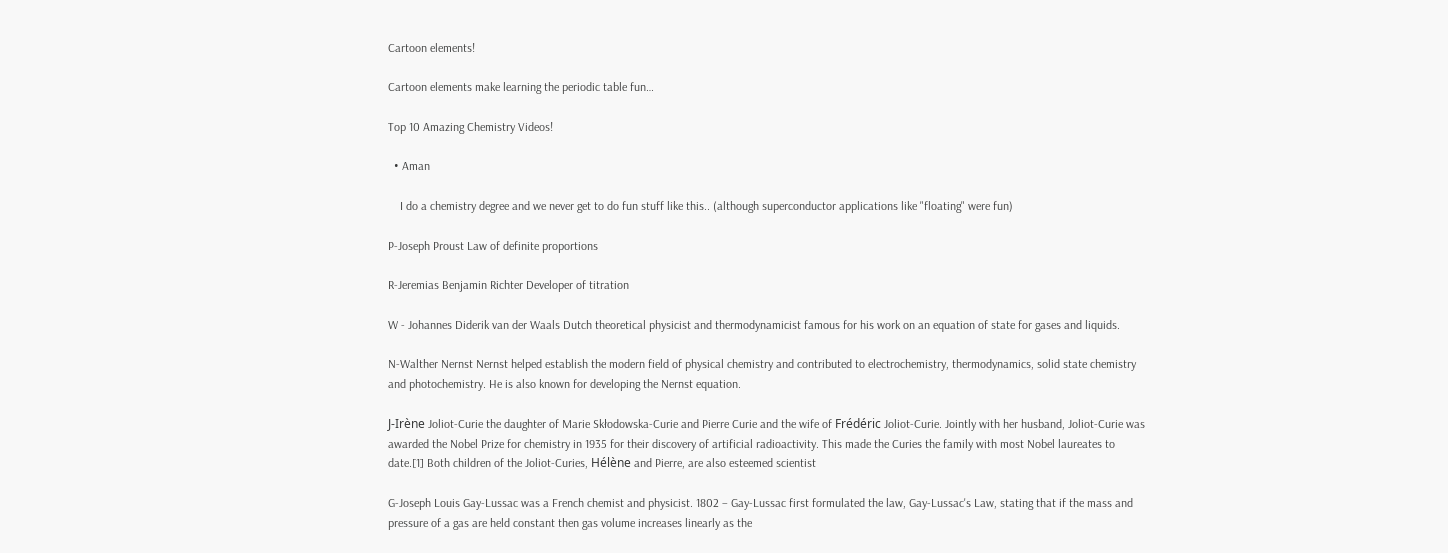Cartoon elements!

Cartoon elements make learning the periodic table fun…

Top 10 Amazing Chemistry Videos!

  • Aman

    I do a chemistry degree and we never get to do fun stuff like this.. (although superconductor applications like "floating" were fun)

P-Joseph Proust Law of definite proportions

R-Jeremias Benjamin Richter Developer of titration

W - Johannes Diderik van der Waals Dutch theoretical physicist and thermodynamicist famous for his work on an equation of state for gases and liquids.

N-Walther Nernst Nernst helped establish the modern field of physical chemistry and contributed to electrochemistry, thermodynamics, solid state chemistry and photochemistry. He is also known for developing the Nernst equation.

J-Irène Joliot-Curie the daughter of Marie Skłodowska-Curie and Pierre Curie and the wife of Frédéric Joliot-Curie. Jointly with her husband, Joliot-Curie was awarded the Nobel Prize for chemistry in 1935 for their discovery of artificial radioactivity. This made the Curies the family with most Nobel laureates to date.[1] Both children of the Joliot-Curies, Hélène and Pierre, are also esteemed scientist

G-Joseph Louis Gay-Lussac was a French chemist and physicist. 1802 – Gay-Lussac first formulated the law, Gay-Lussac's Law, stating that if the mass and pressure of a gas are held constant then gas volume increases linearly as the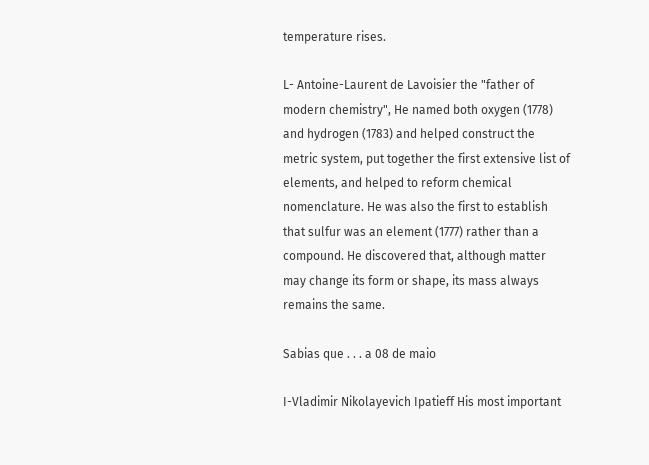temperature rises.

L- Antoine-Laurent de Lavoisier the "father of modern chemistry", He named both oxygen (1778) and hydrogen (1783) and helped construct the metric system, put together the first extensive list of elements, and helped to reform chemical nomenclature. He was also the first to establish that sulfur was an element (1777) rather than a compound. He discovered that, although matter may change its form or shape, its mass always remains the same.

Sabias que . . . a 08 de maio

I-Vladimir Nikolayevich Ipatieff His most important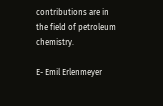contributions are in the field of petroleum chemistry.

E- Emil Erlenmeyer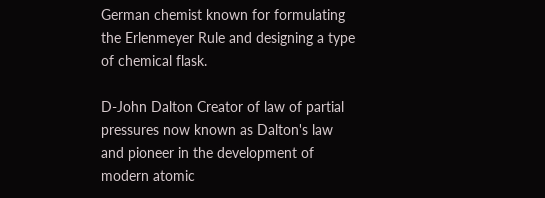German chemist known for formulating the Erlenmeyer Rule and designing a type of chemical flask.

D-John Dalton Creator of law of partial pressures now known as Dalton's law and pioneer in the development of modern atomic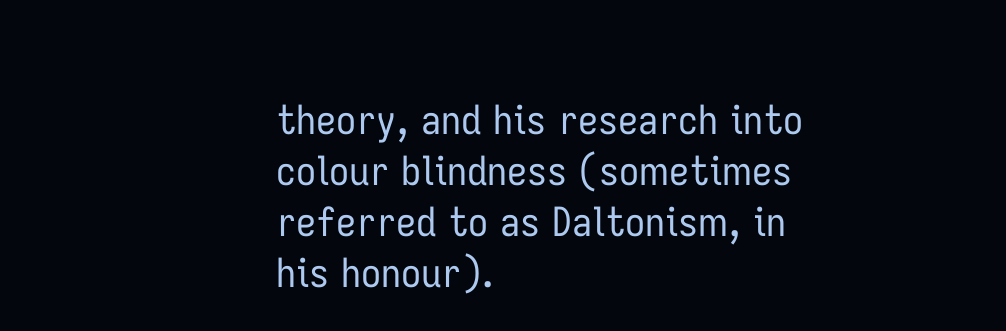theory, and his research into colour blindness (sometimes referred to as Daltonism, in his honour).